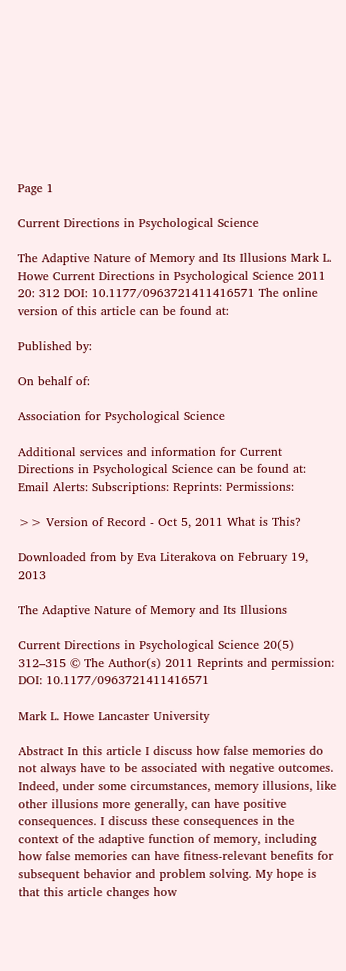Page 1

Current Directions in Psychological Science

The Adaptive Nature of Memory and Its Illusions Mark L. Howe Current Directions in Psychological Science 2011 20: 312 DOI: 10.1177/0963721411416571 The online version of this article can be found at:

Published by:

On behalf of:

Association for Psychological Science

Additional services and information for Current Directions in Psychological Science can be found at: Email Alerts: Subscriptions: Reprints: Permissions:

>> Version of Record - Oct 5, 2011 What is This?

Downloaded from by Eva Literakova on February 19, 2013

The Adaptive Nature of Memory and Its Illusions

Current Directions in Psychological Science 20(5) 312–315 © The Author(s) 2011 Reprints and permission: DOI: 10.1177/0963721411416571

Mark L. Howe Lancaster University

Abstract In this article I discuss how false memories do not always have to be associated with negative outcomes. Indeed, under some circumstances, memory illusions, like other illusions more generally, can have positive consequences. I discuss these consequences in the context of the adaptive function of memory, including how false memories can have fitness-relevant benefits for subsequent behavior and problem solving. My hope is that this article changes how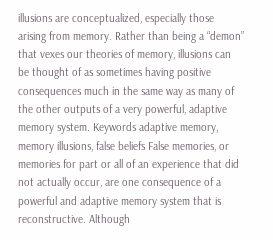illusions are conceptualized, especially those arising from memory. Rather than being a “demon” that vexes our theories of memory, illusions can be thought of as sometimes having positive consequences much in the same way as many of the other outputs of a very powerful, adaptive memory system. Keywords adaptive memory, memory illusions, false beliefs False memories, or memories for part or all of an experience that did not actually occur, are one consequence of a powerful and adaptive memory system that is reconstructive. Although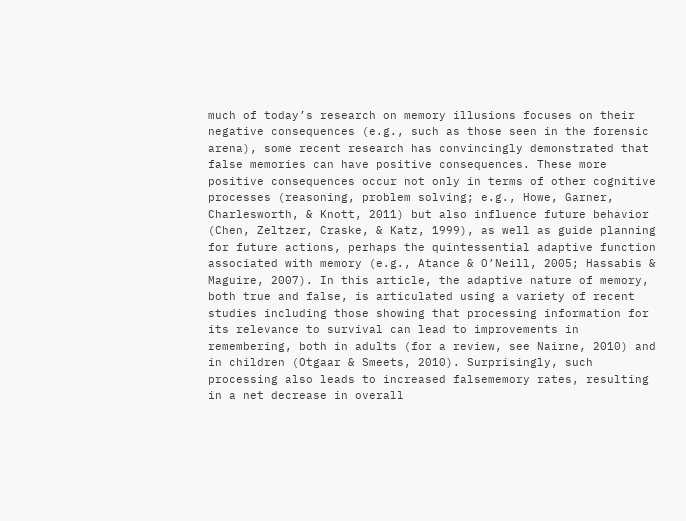much of today’s research on memory illusions focuses on their negative consequences (e.g., such as those seen in the forensic arena), some recent research has convincingly demonstrated that false memories can have positive consequences. These more positive consequences occur not only in terms of other cognitive processes (reasoning, problem solving; e.g., Howe, Garner, Charlesworth, & Knott, 2011) but also influence future behavior (Chen, Zeltzer, Craske, & Katz, 1999), as well as guide planning for future actions, perhaps the quintessential adaptive function associated with memory (e.g., Atance & O’Neill, 2005; Hassabis & Maguire, 2007). In this article, the adaptive nature of memory, both true and false, is articulated using a variety of recent studies including those showing that processing information for its relevance to survival can lead to improvements in remembering, both in adults (for a review, see Nairne, 2010) and in children (Otgaar & Smeets, 2010). Surprisingly, such processing also leads to increased falsememory rates, resulting in a net decrease in overall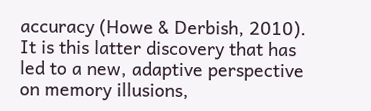accuracy (Howe & Derbish, 2010). It is this latter discovery that has led to a new, adaptive perspective on memory illusions,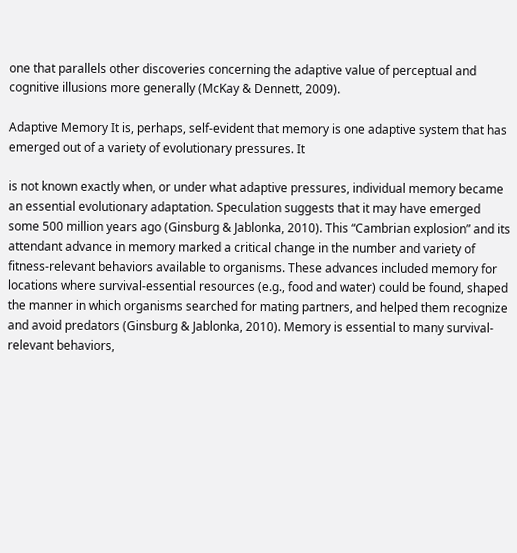one that parallels other discoveries concerning the adaptive value of perceptual and cognitive illusions more generally (McKay & Dennett, 2009).

Adaptive Memory It is, perhaps, self-evident that memory is one adaptive system that has emerged out of a variety of evolutionary pressures. It

is not known exactly when, or under what adaptive pressures, individual memory became an essential evolutionary adaptation. Speculation suggests that it may have emerged some 500 million years ago (Ginsburg & Jablonka, 2010). This “Cambrian explosion” and its attendant advance in memory marked a critical change in the number and variety of fitness-relevant behaviors available to organisms. These advances included memory for locations where survival-essential resources (e.g., food and water) could be found, shaped the manner in which organisms searched for mating partners, and helped them recognize and avoid predators (Ginsburg & Jablonka, 2010). Memory is essential to many survival-relevant behaviors,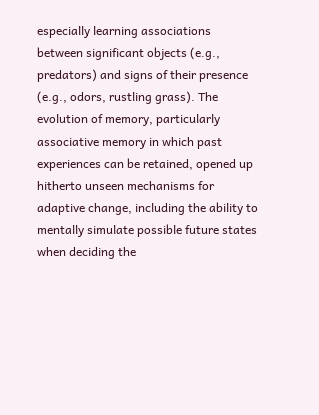especially learning associations between significant objects (e.g., predators) and signs of their presence (e.g., odors, rustling grass). The evolution of memory, particularly associative memory in which past experiences can be retained, opened up hitherto unseen mechanisms for adaptive change, including the ability to mentally simulate possible future states when deciding the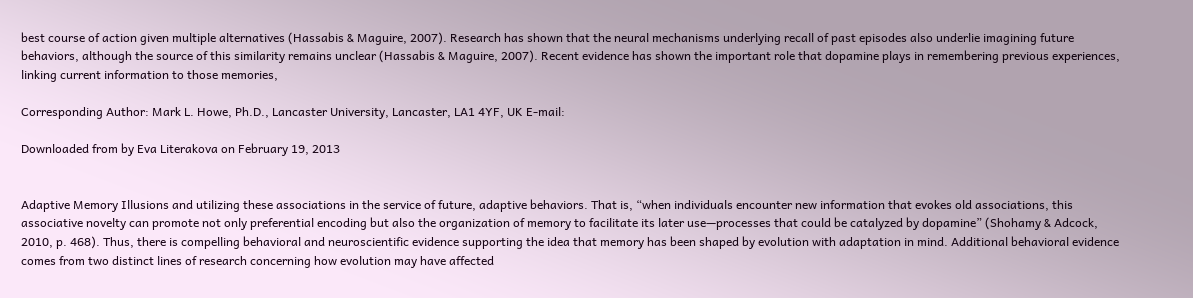best course of action given multiple alternatives (Hassabis & Maguire, 2007). Research has shown that the neural mechanisms underlying recall of past episodes also underlie imagining future behaviors, although the source of this similarity remains unclear (Hassabis & Maguire, 2007). Recent evidence has shown the important role that dopamine plays in remembering previous experiences, linking current information to those memories,

Corresponding Author: Mark L. Howe, Ph.D., Lancaster University, Lancaster, LA1 4YF, UK E-mail:

Downloaded from by Eva Literakova on February 19, 2013


Adaptive Memory Illusions and utilizing these associations in the service of future, adaptive behaviors. That is, “when individuals encounter new information that evokes old associations, this associative novelty can promote not only preferential encoding but also the organization of memory to facilitate its later use—processes that could be catalyzed by dopamine” (Shohamy & Adcock, 2010, p. 468). Thus, there is compelling behavioral and neuroscientific evidence supporting the idea that memory has been shaped by evolution with adaptation in mind. Additional behavioral evidence comes from two distinct lines of research concerning how evolution may have affected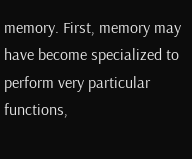memory. First, memory may have become specialized to perform very particular functions,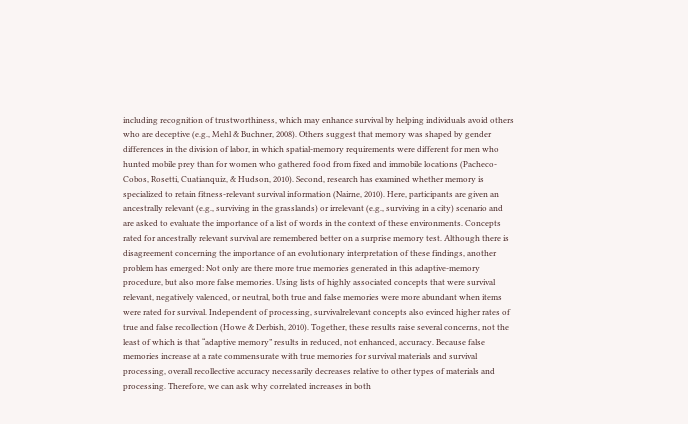including recognition of trustworthiness, which may enhance survival by helping individuals avoid others who are deceptive (e.g., Mehl & Buchner, 2008). Others suggest that memory was shaped by gender differences in the division of labor, in which spatial-memory requirements were different for men who hunted mobile prey than for women who gathered food from fixed and immobile locations (Pacheco-Cobos, Rosetti, Cuatianquiz, & Hudson, 2010). Second, research has examined whether memory is specialized to retain fitness-relevant survival information (Nairne, 2010). Here, participants are given an ancestrally relevant (e.g., surviving in the grasslands) or irrelevant (e.g., surviving in a city) scenario and are asked to evaluate the importance of a list of words in the context of these environments. Concepts rated for ancestrally relevant survival are remembered better on a surprise memory test. Although there is disagreement concerning the importance of an evolutionary interpretation of these findings, another problem has emerged: Not only are there more true memories generated in this adaptive-memory procedure, but also more false memories. Using lists of highly associated concepts that were survival relevant, negatively valenced, or neutral, both true and false memories were more abundant when items were rated for survival. Independent of processing, survivalrelevant concepts also evinced higher rates of true and false recollection (Howe & Derbish, 2010). Together, these results raise several concerns, not the least of which is that “adaptive memory” results in reduced, not enhanced, accuracy. Because false memories increase at a rate commensurate with true memories for survival materials and survival processing, overall recollective accuracy necessarily decreases relative to other types of materials and processing. Therefore, we can ask why correlated increases in both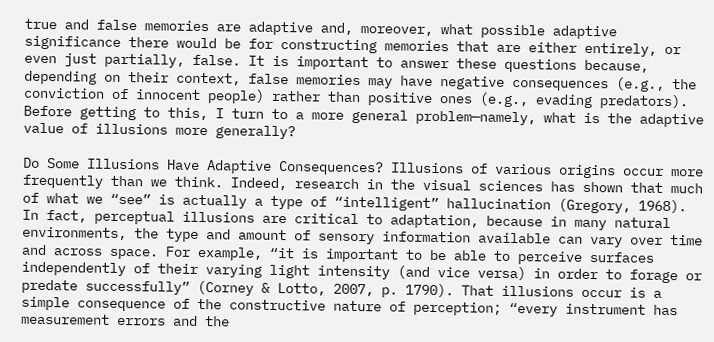true and false memories are adaptive and, moreover, what possible adaptive significance there would be for constructing memories that are either entirely, or even just partially, false. It is important to answer these questions because, depending on their context, false memories may have negative consequences (e.g., the conviction of innocent people) rather than positive ones (e.g., evading predators). Before getting to this, I turn to a more general problem—namely, what is the adaptive value of illusions more generally?

Do Some Illusions Have Adaptive Consequences? Illusions of various origins occur more frequently than we think. Indeed, research in the visual sciences has shown that much of what we “see” is actually a type of “intelligent” hallucination (Gregory, 1968). In fact, perceptual illusions are critical to adaptation, because in many natural environments, the type and amount of sensory information available can vary over time and across space. For example, “it is important to be able to perceive surfaces independently of their varying light intensity (and vice versa) in order to forage or predate successfully” (Corney & Lotto, 2007, p. 1790). That illusions occur is a simple consequence of the constructive nature of perception; “every instrument has measurement errors and the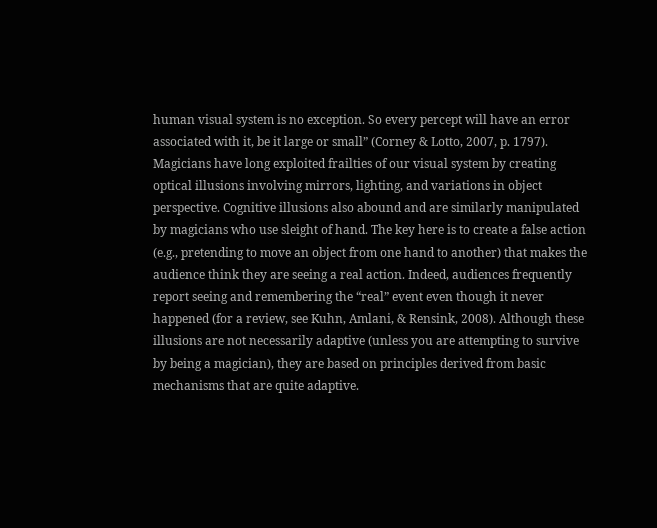human visual system is no exception. So every percept will have an error associated with it, be it large or small” (Corney & Lotto, 2007, p. 1797). Magicians have long exploited frailties of our visual system by creating optical illusions involving mirrors, lighting, and variations in object perspective. Cognitive illusions also abound and are similarly manipulated by magicians who use sleight of hand. The key here is to create a false action (e.g., pretending to move an object from one hand to another) that makes the audience think they are seeing a real action. Indeed, audiences frequently report seeing and remembering the “real” event even though it never happened (for a review, see Kuhn, Amlani, & Rensink, 2008). Although these illusions are not necessarily adaptive (unless you are attempting to survive by being a magician), they are based on principles derived from basic mechanisms that are quite adaptive.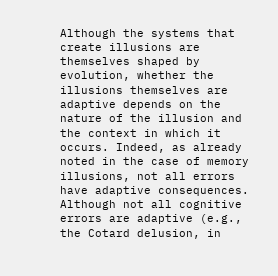Although the systems that create illusions are themselves shaped by evolution, whether the illusions themselves are adaptive depends on the nature of the illusion and the context in which it occurs. Indeed, as already noted in the case of memory illusions, not all errors have adaptive consequences. Although not all cognitive errors are adaptive (e.g., the Cotard delusion, in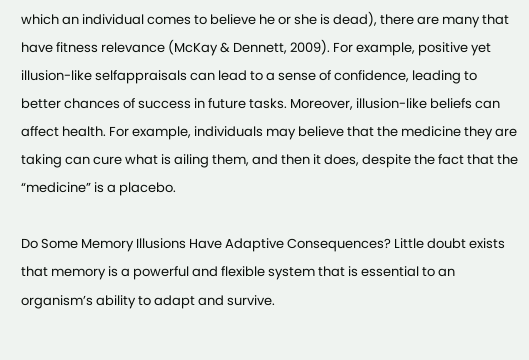which an individual comes to believe he or she is dead), there are many that have fitness relevance (McKay & Dennett, 2009). For example, positive yet illusion-like selfappraisals can lead to a sense of confidence, leading to better chances of success in future tasks. Moreover, illusion-like beliefs can affect health. For example, individuals may believe that the medicine they are taking can cure what is ailing them, and then it does, despite the fact that the “medicine” is a placebo.

Do Some Memory Illusions Have Adaptive Consequences? Little doubt exists that memory is a powerful and flexible system that is essential to an organism’s ability to adapt and survive.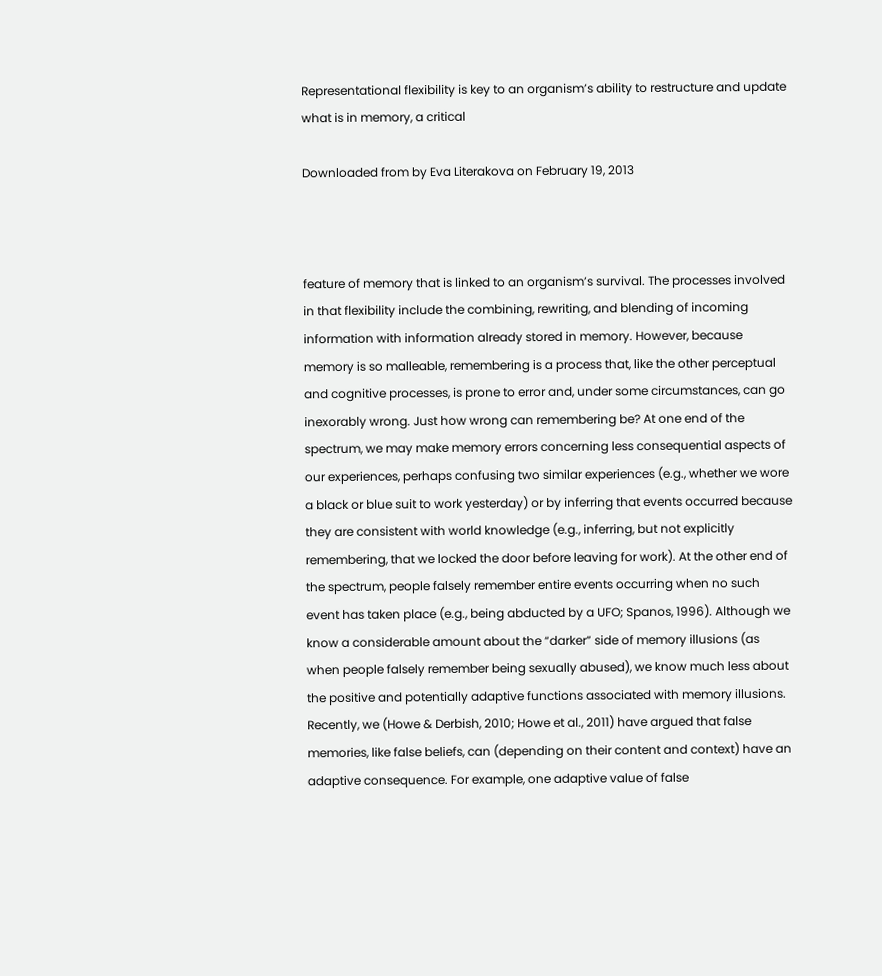Representational flexibility is key to an organism’s ability to restructure and update what is in memory, a critical

Downloaded from by Eva Literakova on February 19, 2013



feature of memory that is linked to an organism’s survival. The processes involved in that flexibility include the combining, rewriting, and blending of incoming information with information already stored in memory. However, because memory is so malleable, remembering is a process that, like the other perceptual and cognitive processes, is prone to error and, under some circumstances, can go inexorably wrong. Just how wrong can remembering be? At one end of the spectrum, we may make memory errors concerning less consequential aspects of our experiences, perhaps confusing two similar experiences (e.g., whether we wore a black or blue suit to work yesterday) or by inferring that events occurred because they are consistent with world knowledge (e.g., inferring, but not explicitly remembering, that we locked the door before leaving for work). At the other end of the spectrum, people falsely remember entire events occurring when no such event has taken place (e.g., being abducted by a UFO; Spanos, 1996). Although we know a considerable amount about the “darker” side of memory illusions (as when people falsely remember being sexually abused), we know much less about the positive and potentially adaptive functions associated with memory illusions. Recently, we (Howe & Derbish, 2010; Howe et al., 2011) have argued that false memories, like false beliefs, can (depending on their content and context) have an adaptive consequence. For example, one adaptive value of false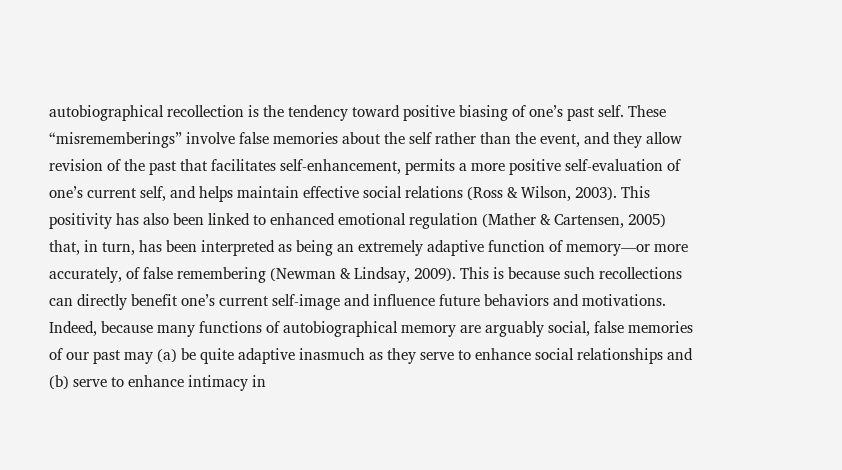autobiographical recollection is the tendency toward positive biasing of one’s past self. These “misrememberings” involve false memories about the self rather than the event, and they allow revision of the past that facilitates self-enhancement, permits a more positive self-evaluation of one’s current self, and helps maintain effective social relations (Ross & Wilson, 2003). This positivity has also been linked to enhanced emotional regulation (Mather & Cartensen, 2005) that, in turn, has been interpreted as being an extremely adaptive function of memory—or more accurately, of false remembering (Newman & Lindsay, 2009). This is because such recollections can directly benefit one’s current self-image and influence future behaviors and motivations. Indeed, because many functions of autobiographical memory are arguably social, false memories of our past may (a) be quite adaptive inasmuch as they serve to enhance social relationships and (b) serve to enhance intimacy in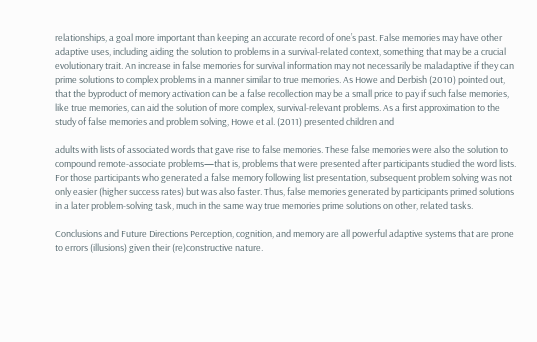relationships, a goal more important than keeping an accurate record of one’s past. False memories may have other adaptive uses, including aiding the solution to problems in a survival-related context, something that may be a crucial evolutionary trait. An increase in false memories for survival information may not necessarily be maladaptive if they can prime solutions to complex problems in a manner similar to true memories. As Howe and Derbish (2010) pointed out, that the byproduct of memory activation can be a false recollection may be a small price to pay if such false memories, like true memories, can aid the solution of more complex, survival-relevant problems. As a first approximation to the study of false memories and problem solving, Howe et al. (2011) presented children and

adults with lists of associated words that gave rise to false memories. These false memories were also the solution to compound remote-associate problems—that is, problems that were presented after participants studied the word lists. For those participants who generated a false memory following list presentation, subsequent problem solving was not only easier (higher success rates) but was also faster. Thus, false memories generated by participants primed solutions in a later problem-solving task, much in the same way true memories prime solutions on other, related tasks.

Conclusions and Future Directions Perception, cognition, and memory are all powerful adaptive systems that are prone to errors (illusions) given their (re)constructive nature.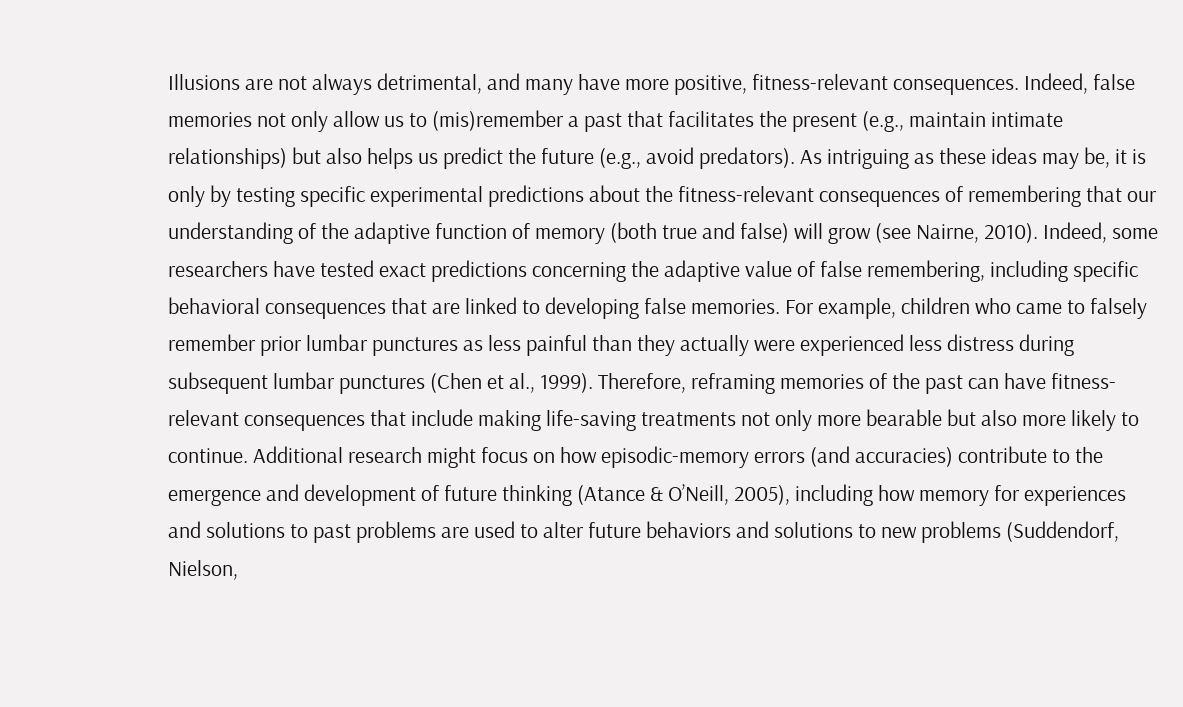Illusions are not always detrimental, and many have more positive, fitness-relevant consequences. Indeed, false memories not only allow us to (mis)remember a past that facilitates the present (e.g., maintain intimate relationships) but also helps us predict the future (e.g., avoid predators). As intriguing as these ideas may be, it is only by testing specific experimental predictions about the fitness-relevant consequences of remembering that our understanding of the adaptive function of memory (both true and false) will grow (see Nairne, 2010). Indeed, some researchers have tested exact predictions concerning the adaptive value of false remembering, including specific behavioral consequences that are linked to developing false memories. For example, children who came to falsely remember prior lumbar punctures as less painful than they actually were experienced less distress during subsequent lumbar punctures (Chen et al., 1999). Therefore, reframing memories of the past can have fitness-relevant consequences that include making life-saving treatments not only more bearable but also more likely to continue. Additional research might focus on how episodic-memory errors (and accuracies) contribute to the emergence and development of future thinking (Atance & O’Neill, 2005), including how memory for experiences and solutions to past problems are used to alter future behaviors and solutions to new problems (Suddendorf, Nielson,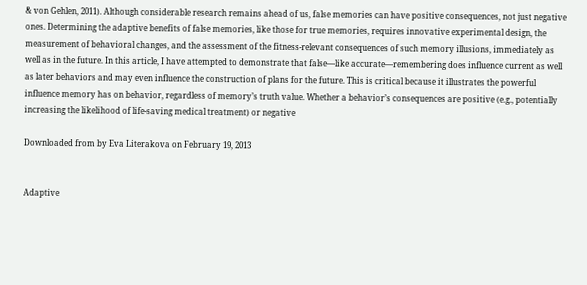& von Gehlen, 2011). Although considerable research remains ahead of us, false memories can have positive consequences, not just negative ones. Determining the adaptive benefits of false memories, like those for true memories, requires innovative experimental design, the measurement of behavioral changes, and the assessment of the fitness-relevant consequences of such memory illusions, immediately as well as in the future. In this article, I have attempted to demonstrate that false—like accurate—remembering does influence current as well as later behaviors and may even influence the construction of plans for the future. This is critical because it illustrates the powerful influence memory has on behavior, regardless of memory’s truth value. Whether a behavior’s consequences are positive (e.g., potentially increasing the likelihood of life-saving medical treatment) or negative

Downloaded from by Eva Literakova on February 19, 2013


Adaptive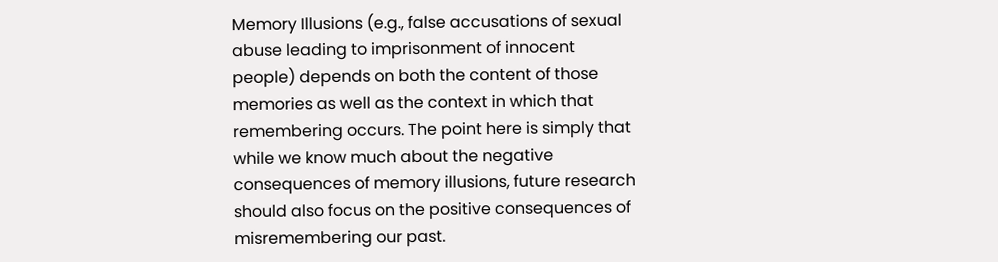Memory Illusions (e.g., false accusations of sexual abuse leading to imprisonment of innocent people) depends on both the content of those memories as well as the context in which that remembering occurs. The point here is simply that while we know much about the negative consequences of memory illusions, future research should also focus on the positive consequences of misremembering our past.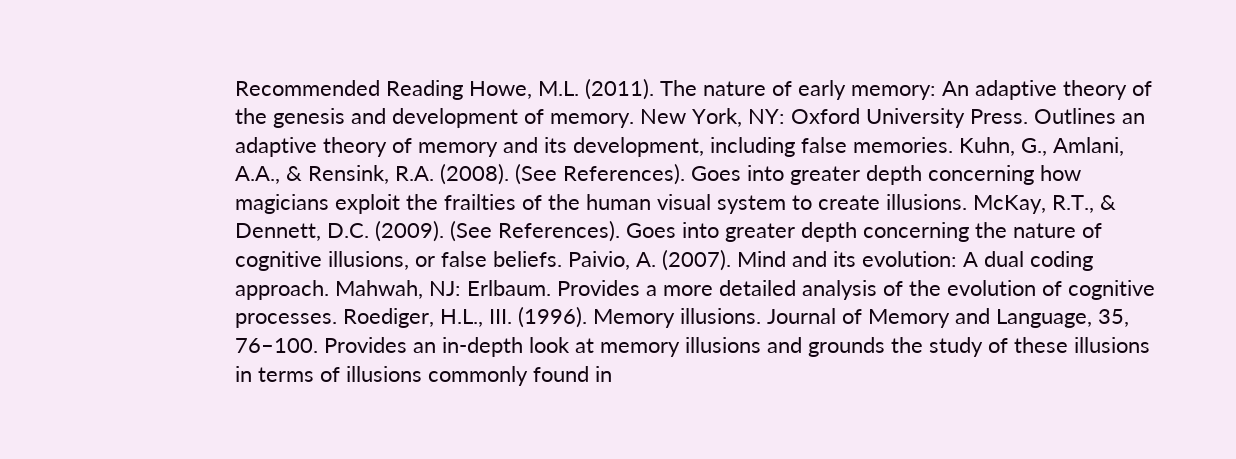Recommended Reading Howe, M.L. (2011). The nature of early memory: An adaptive theory of the genesis and development of memory. New York, NY: Oxford University Press. Outlines an adaptive theory of memory and its development, including false memories. Kuhn, G., Amlani, A.A., & Rensink, R.A. (2008). (See References). Goes into greater depth concerning how magicians exploit the frailties of the human visual system to create illusions. McKay, R.T., & Dennett, D.C. (2009). (See References). Goes into greater depth concerning the nature of cognitive illusions, or false beliefs. Paivio, A. (2007). Mind and its evolution: A dual coding approach. Mahwah, NJ: Erlbaum. Provides a more detailed analysis of the evolution of cognitive processes. Roediger, H.L., III. (1996). Memory illusions. Journal of Memory and Language, 35, 76–100. Provides an in-depth look at memory illusions and grounds the study of these illusions in terms of illusions commonly found in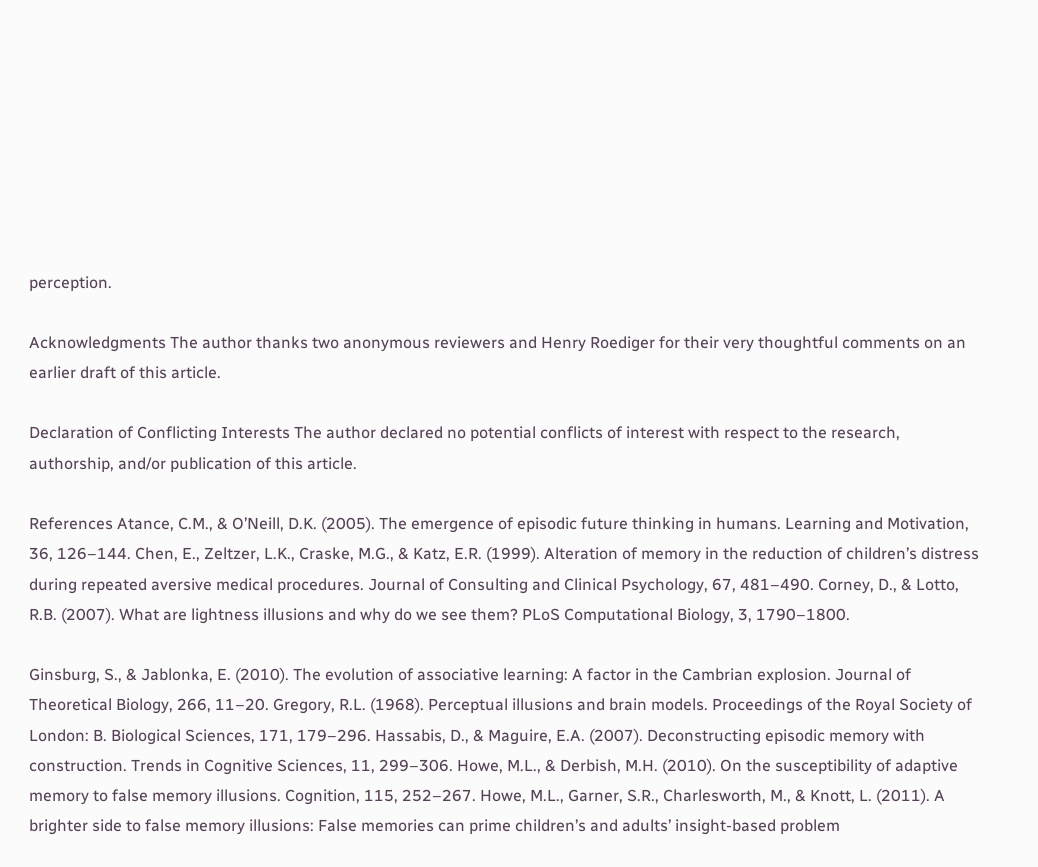perception.

Acknowledgments The author thanks two anonymous reviewers and Henry Roediger for their very thoughtful comments on an earlier draft of this article.

Declaration of Conflicting Interests The author declared no potential conflicts of interest with respect to the research, authorship, and/or publication of this article.

References Atance, C.M., & O’Neill, D.K. (2005). The emergence of episodic future thinking in humans. Learning and Motivation, 36, 126–144. Chen, E., Zeltzer, L.K., Craske, M.G., & Katz, E.R. (1999). Alteration of memory in the reduction of children’s distress during repeated aversive medical procedures. Journal of Consulting and Clinical Psychology, 67, 481–490. Corney, D., & Lotto, R.B. (2007). What are lightness illusions and why do we see them? PLoS Computational Biology, 3, 1790–1800.

Ginsburg, S., & Jablonka, E. (2010). The evolution of associative learning: A factor in the Cambrian explosion. Journal of Theoretical Biology, 266, 11–20. Gregory, R.L. (1968). Perceptual illusions and brain models. Proceedings of the Royal Society of London: B. Biological Sciences, 171, 179–296. Hassabis, D., & Maguire, E.A. (2007). Deconstructing episodic memory with construction. Trends in Cognitive Sciences, 11, 299–306. Howe, M.L., & Derbish, M.H. (2010). On the susceptibility of adaptive memory to false memory illusions. Cognition, 115, 252–267. Howe, M.L., Garner, S.R., Charlesworth, M., & Knott, L. (2011). A brighter side to false memory illusions: False memories can prime children’s and adults’ insight-based problem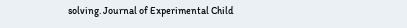solving. Journal of Experimental Child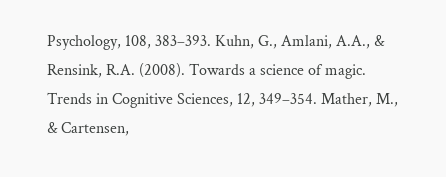Psychology, 108, 383–393. Kuhn, G., Amlani, A.A., & Rensink, R.A. (2008). Towards a science of magic. Trends in Cognitive Sciences, 12, 349–354. Mather, M., & Cartensen,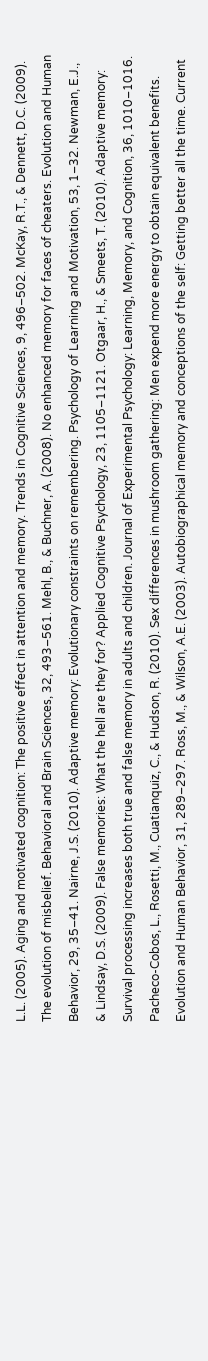L.L. (2005). Aging and motivated cognition: The positive effect in attention and memory. Trends in Cognitive Sciences, 9, 496–502. McKay, R.T., & Dennett, D.C. (2009). The evolution of misbelief. Behavioral and Brain Sciences, 32, 493–561. Mehl, B., & Buchner, A. (2008). No enhanced memory for faces of cheaters. Evolution and Human Behavior, 29, 35–41. Nairne, J.S. (2010). Adaptive memory: Evolutionary constraints on remembering. Psychology of Learning and Motivation, 53, 1–32. Newman, E.J., & Lindsay, D.S. (2009). False memories: What the hell are they for? Applied Cognitive Psychology, 23, 1105–1121. Otgaar, H., & Smeets, T. (2010). Adaptive memory: Survival processing increases both true and false memory in adults and children. Journal of Experimental Psychology: Learning, Memory, and Cognition, 36, 1010–1016. Pacheco-Cobos, L., Rosetti, M., Cuatianquiz, C., & Hudson, R. (2010). Sex differences in mushroom gathering: Men expend more energy to obtain equivalent benefits. Evolution and Human Behavior, 31, 289–297. Ross, M., & Wilson, A.E. (2003). Autobiographical memory and conceptions of the self: Getting better all the time. Current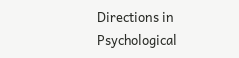Directions in Psychological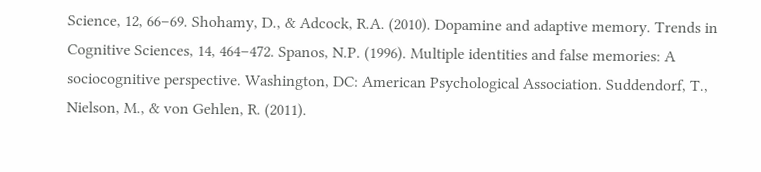Science, 12, 66–69. Shohamy, D., & Adcock, R.A. (2010). Dopamine and adaptive memory. Trends in Cognitive Sciences, 14, 464–472. Spanos, N.P. (1996). Multiple identities and false memories: A sociocognitive perspective. Washington, DC: American Psychological Association. Suddendorf, T., Nielson, M., & von Gehlen, R. (2011).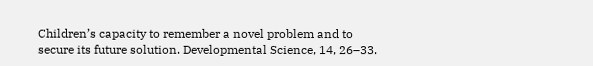Children’s capacity to remember a novel problem and to secure its future solution. Developmental Science, 14, 26–33.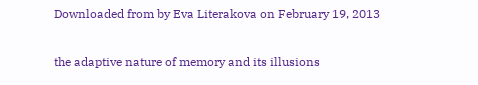Downloaded from by Eva Literakova on February 19, 2013

the adaptive nature of memory and its illusions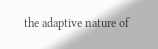the adaptive nature of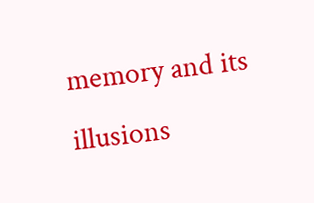memory and its illusions